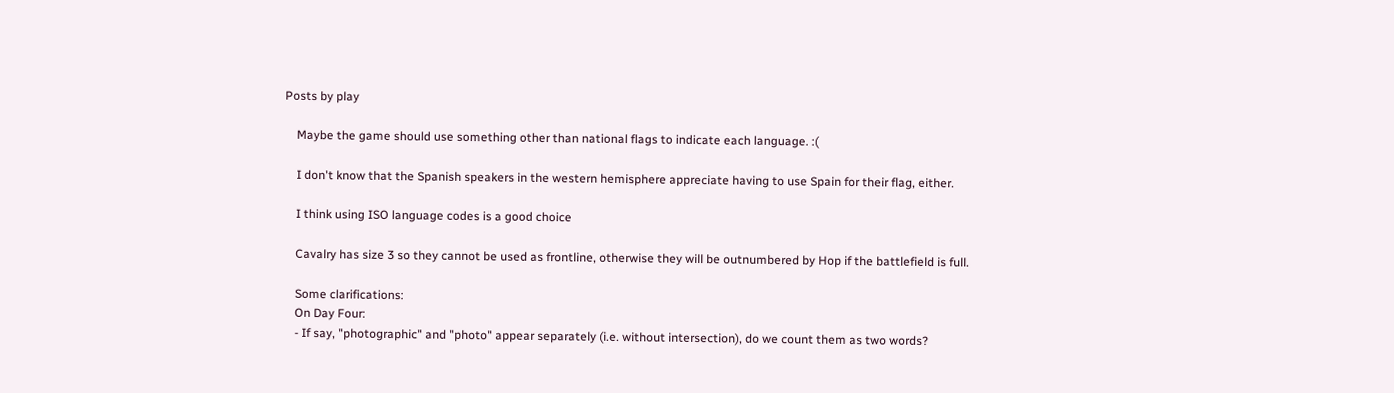Posts by play

    Maybe the game should use something other than national flags to indicate each language. :(

    I don't know that the Spanish speakers in the western hemisphere appreciate having to use Spain for their flag, either.

    I think using ISO language codes is a good choice

    Cavalry has size 3 so they cannot be used as frontline, otherwise they will be outnumbered by Hop if the battlefield is full.

    Some clarifications:
    On Day Four:
    - If say, "photographic" and "photo" appear separately (i.e. without intersection), do we count them as two words?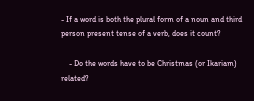- If a word is both the plural form of a noun and third person present tense of a verb, does it count?

    - Do the words have to be Christmas (or Ikariam) related?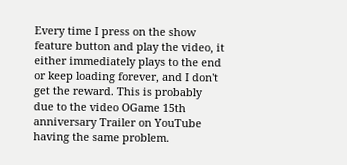Every time I press on the show feature button and play the video, it either immediately plays to the end or keep loading forever, and I don't get the reward. This is probably due to the video OGame 15th anniversary Trailer on YouTube having the same problem.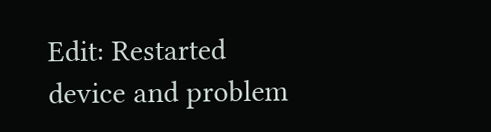Edit: Restarted device and problem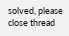solved, please close thread